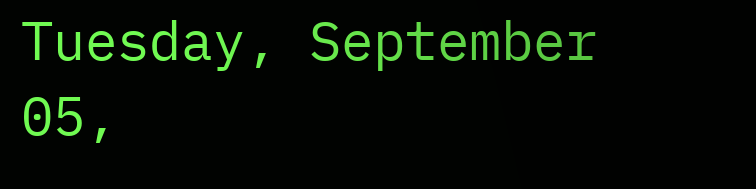Tuesday, September 05,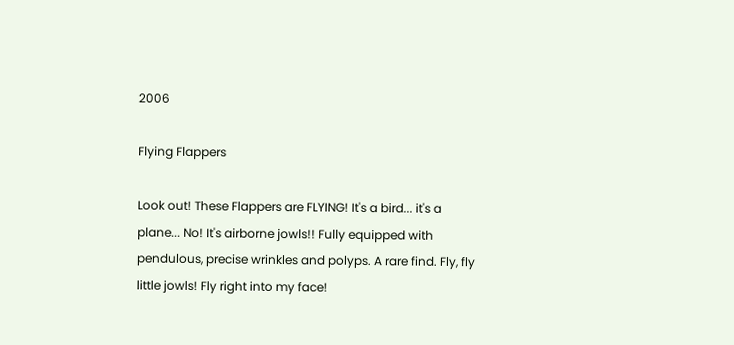2006

Flying Flappers

Look out! These Flappers are FLYING! It's a bird... it's a plane... No! It's airborne jowls!! Fully equipped with pendulous, precise wrinkles and polyps. A rare find. Fly, fly little jowls! Fly right into my face!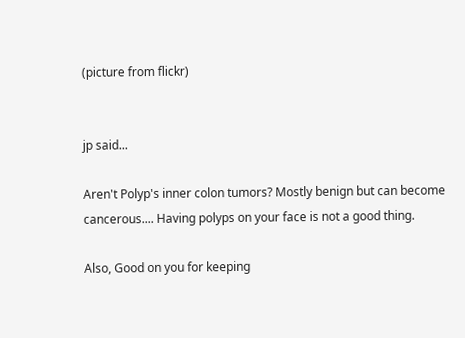(picture from flickr)


jp said...

Aren't Polyp's inner colon tumors? Mostly benign but can become cancerous.... Having polyps on your face is not a good thing.

Also, Good on you for keeping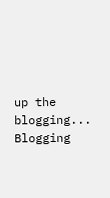up the blogging... Blogging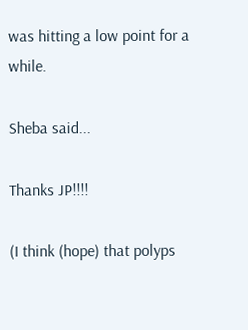was hitting a low point for a while.

Sheba said...

Thanks JP!!!!

(I think (hope) that polyps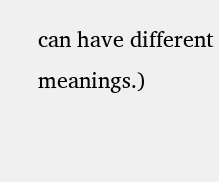can have different meanings.)